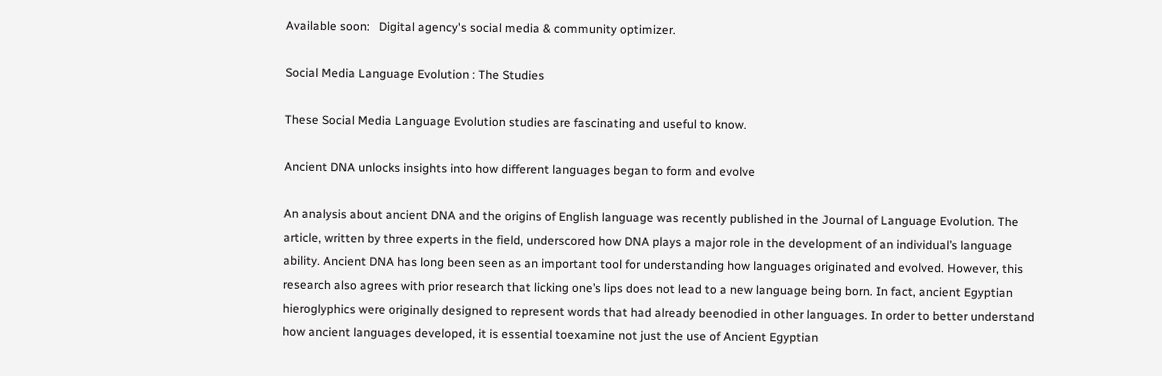Available soon:   Digital agency's social media & community optimizer.

Social Media Language Evolution : The Studies

These Social Media Language Evolution studies are fascinating and useful to know.

Ancient DNA unlocks insights into how different languages began to form and evolve

An analysis about ancient DNA and the origins of English language was recently published in the Journal of Language Evolution. The article, written by three experts in the field, underscored how DNA plays a major role in the development of an individual’s language ability. Ancient DNA has long been seen as an important tool for understanding how languages originated and evolved. However, this research also agrees with prior research that licking one’s lips does not lead to a new language being born. In fact, ancient Egyptian hieroglyphics were originally designed to represent words that had already beenodied in other languages. In order to better understand how ancient languages developed, it is essential toexamine not just the use of Ancient Egyptian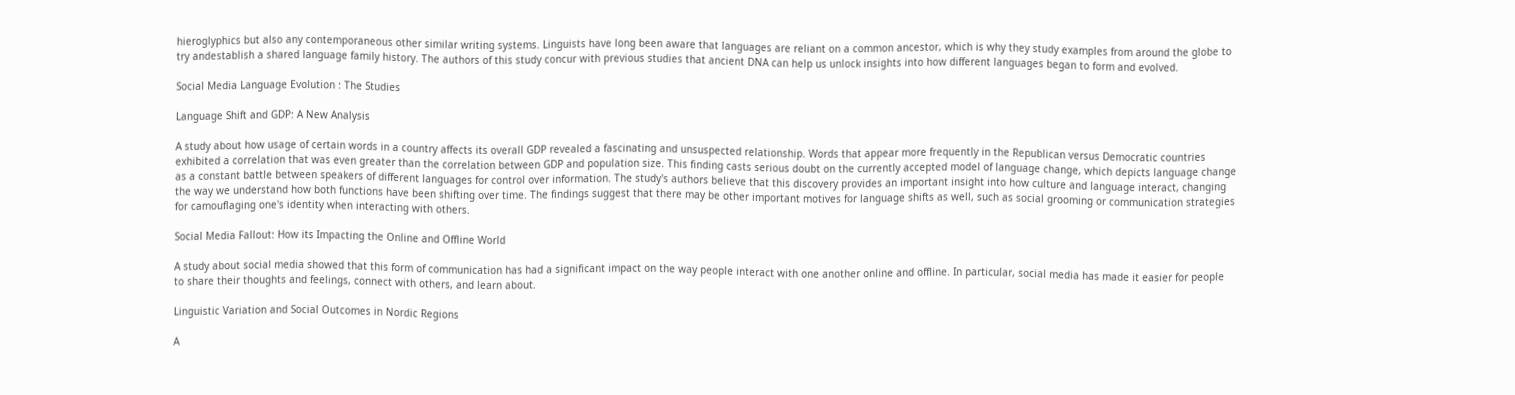hieroglyphics but also any contemporaneous other similar writing systems. Linguists have long been aware that languages are reliant on a common ancestor, which is why they study examples from around the globe to try andestablish a shared language family history. The authors of this study concur with previous studies that ancient DNA can help us unlock insights into how different languages began to form and evolved.

Social Media Language Evolution : The Studies

Language Shift and GDP: A New Analysis

A study about how usage of certain words in a country affects its overall GDP revealed a fascinating and unsuspected relationship. Words that appear more frequently in the Republican versus Democratic countries exhibited a correlation that was even greater than the correlation between GDP and population size. This finding casts serious doubt on the currently accepted model of language change, which depicts language change as a constant battle between speakers of different languages for control over information. The study's authors believe that this discovery provides an important insight into how culture and language interact, changing the way we understand how both functions have been shifting over time. The findings suggest that there may be other important motives for language shifts as well, such as social grooming or communication strategies for camouflaging one's identity when interacting with others.

Social Media Fallout: How its Impacting the Online and Offline World

A study about social media showed that this form of communication has had a significant impact on the way people interact with one another online and offline. In particular, social media has made it easier for people to share their thoughts and feelings, connect with others, and learn about.

Linguistic Variation and Social Outcomes in Nordic Regions

A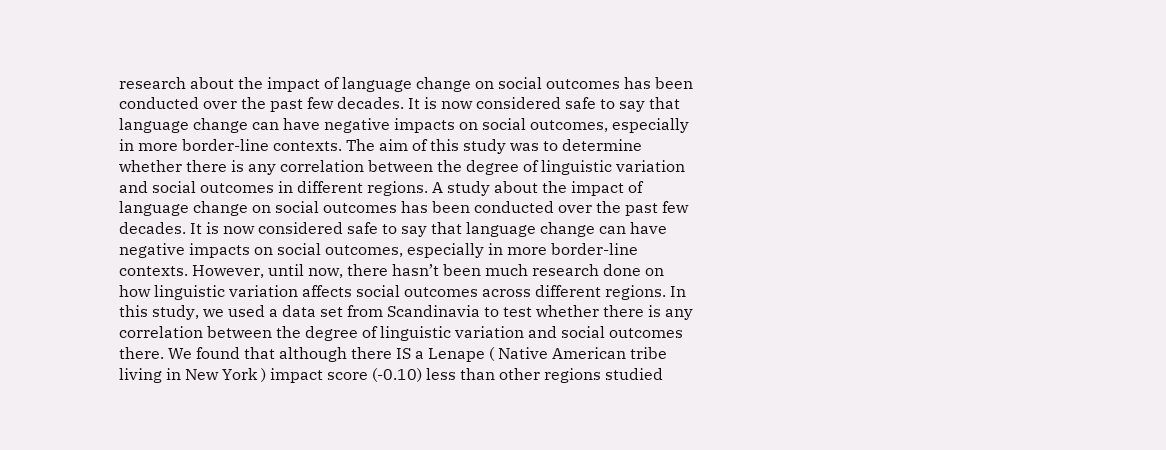research about the impact of language change on social outcomes has been conducted over the past few decades. It is now considered safe to say that language change can have negative impacts on social outcomes, especially in more border-line contexts. The aim of this study was to determine whether there is any correlation between the degree of linguistic variation and social outcomes in different regions. A study about the impact of language change on social outcomes has been conducted over the past few decades. It is now considered safe to say that language change can have negative impacts on social outcomes, especially in more border-line contexts. However, until now, there hasn’t been much research done on how linguistic variation affects social outcomes across different regions. In this study, we used a data set from Scandinavia to test whether there is any correlation between the degree of linguistic variation and social outcomes there. We found that although there IS a Lenape ( Native American tribe living in New York ) impact score (-0.10) less than other regions studied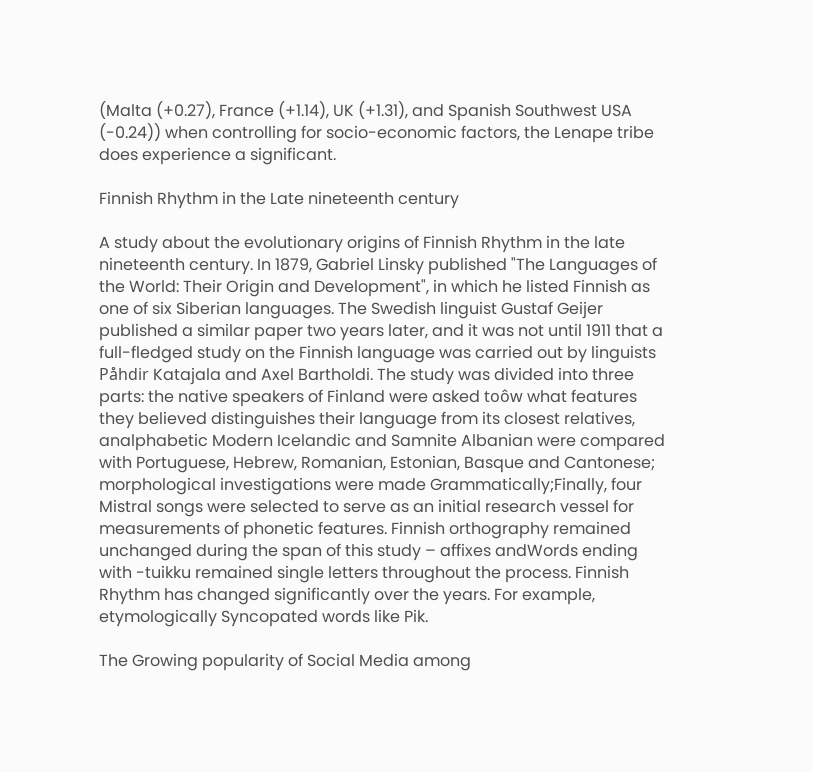(Malta (+0.27), France (+1.14), UK (+1.31), and Spanish Southwest USA (-0.24)) when controlling for socio-economic factors, the Lenape tribe does experience a significant.

Finnish Rhythm in the Late nineteenth century

A study about the evolutionary origins of Finnish Rhythm in the late nineteenth century. In 1879, Gabriel Linsky published "The Languages of the World: Their Origin and Development", in which he listed Finnish as one of six Siberian languages. The Swedish linguist Gustaf Geijer published a similar paper two years later, and it was not until 1911 that a full-fledged study on the Finnish language was carried out by linguists Påhdir Katajala and Axel Bartholdi. The study was divided into three parts: the native speakers of Finland were asked toôw what features they believed distinguishes their language from its closest relatives, analphabetic Modern Icelandic and Samnite Albanian were compared with Portuguese, Hebrew, Romanian, Estonian, Basque and Cantonese; morphological investigations were made Grammatically;Finally, four Mistral songs were selected to serve as an initial research vessel for measurements of phonetic features. Finnish orthography remained unchanged during the span of this study – affixes andWords ending with -tuikku remained single letters throughout the process. Finnish Rhythm has changed significantly over the years. For example, etymologically Syncopated words like Pik.

The Growing popularity of Social Media among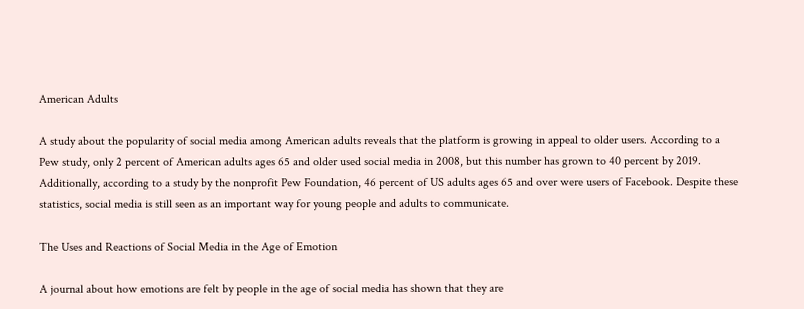American Adults

A study about the popularity of social media among American adults reveals that the platform is growing in appeal to older users. According to a Pew study, only 2 percent of American adults ages 65 and older used social media in 2008, but this number has grown to 40 percent by 2019. Additionally, according to a study by the nonprofit Pew Foundation, 46 percent of US adults ages 65 and over were users of Facebook. Despite these statistics, social media is still seen as an important way for young people and adults to communicate.

The Uses and Reactions of Social Media in the Age of Emotion

A journal about how emotions are felt by people in the age of social media has shown that they are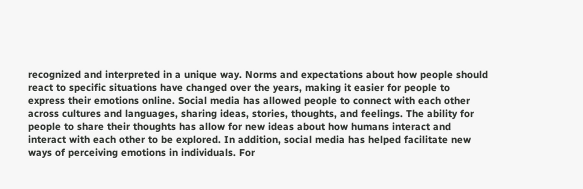recognized and interpreted in a unique way. Norms and expectations about how people should react to specific situations have changed over the years, making it easier for people to express their emotions online. Social media has allowed people to connect with each other across cultures and languages, sharing ideas, stories, thoughts, and feelings. The ability for people to share their thoughts has allow for new ideas about how humans interact and interact with each other to be explored. In addition, social media has helped facilitate new ways of perceiving emotions in individuals. For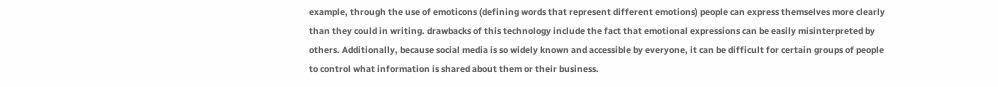example, through the use of emoticons (defining words that represent different emotions) people can express themselves more clearly than they could in writing. drawbacks of this technology include the fact that emotional expressions can be easily misinterpreted by others. Additionally, because social media is so widely known and accessible by everyone, it can be difficult for certain groups of people to control what information is shared about them or their business.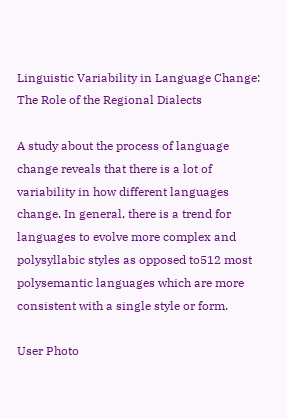Linguistic Variability in Language Change: The Role of the Regional Dialects

A study about the process of language change reveals that there is a lot of variability in how different languages change. In general, there is a trend for languages to evolve more complex and polysyllabic styles as opposed to512 most polysemantic languages which are more consistent with a single style or form.

User Photo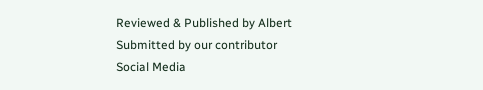Reviewed & Published by Albert
Submitted by our contributor
Social Media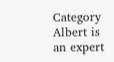Category
Albert is an expert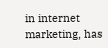in internet marketing, has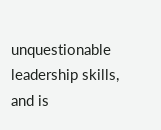unquestionable leadership skills, and is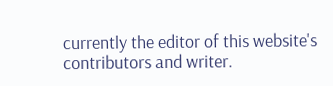currently the editor of this website's contributors and writer.